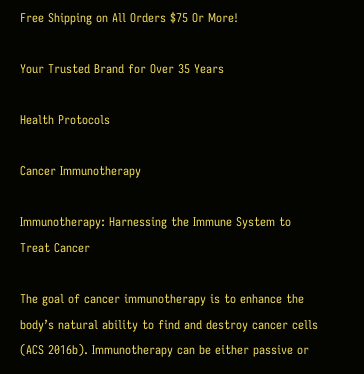Free Shipping on All Orders $75 Or More!

Your Trusted Brand for Over 35 Years

Health Protocols

Cancer Immunotherapy

Immunotherapy: Harnessing the Immune System to Treat Cancer

The goal of cancer immunotherapy is to enhance the body’s natural ability to find and destroy cancer cells (ACS 2016b). Immunotherapy can be either passive or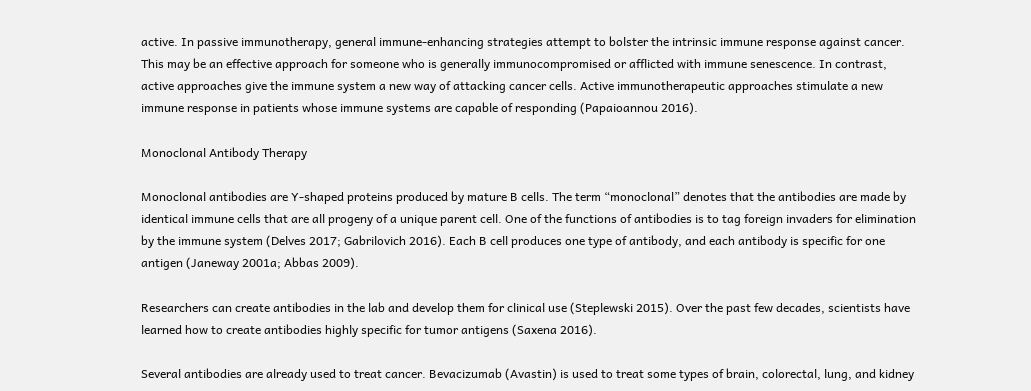active. In passive immunotherapy, general immune-enhancing strategies attempt to bolster the intrinsic immune response against cancer. This may be an effective approach for someone who is generally immunocompromised or afflicted with immune senescence. In contrast, active approaches give the immune system a new way of attacking cancer cells. Active immunotherapeutic approaches stimulate a new immune response in patients whose immune systems are capable of responding (Papaioannou 2016).

Monoclonal Antibody Therapy

Monoclonal antibodies are Y-shaped proteins produced by mature B cells. The term “monoclonal” denotes that the antibodies are made by identical immune cells that are all progeny of a unique parent cell. One of the functions of antibodies is to tag foreign invaders for elimination by the immune system (Delves 2017; Gabrilovich 2016). Each B cell produces one type of antibody, and each antibody is specific for one antigen (Janeway 2001a; Abbas 2009).

Researchers can create antibodies in the lab and develop them for clinical use (Steplewski 2015). Over the past few decades, scientists have learned how to create antibodies highly specific for tumor antigens (Saxena 2016).

Several antibodies are already used to treat cancer. Bevacizumab (Avastin) is used to treat some types of brain, colorectal, lung, and kidney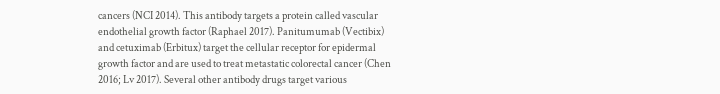cancers (NCI 2014). This antibody targets a protein called vascular endothelial growth factor (Raphael 2017). Panitumumab (Vectibix) and cetuximab (Erbitux) target the cellular receptor for epidermal growth factor and are used to treat metastatic colorectal cancer (Chen 2016; Lv 2017). Several other antibody drugs target various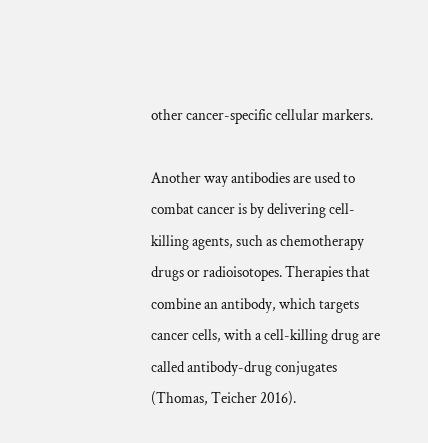other cancer-specific cellular markers.

Another way antibodies are used to combat cancer is by delivering cell-killing agents, such as chemotherapy drugs or radioisotopes. Therapies that combine an antibody, which targets cancer cells, with a cell-killing drug are called antibody-drug conjugates (Thomas, Teicher 2016).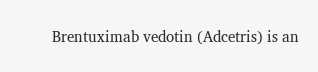Brentuximab vedotin (Adcetris) is an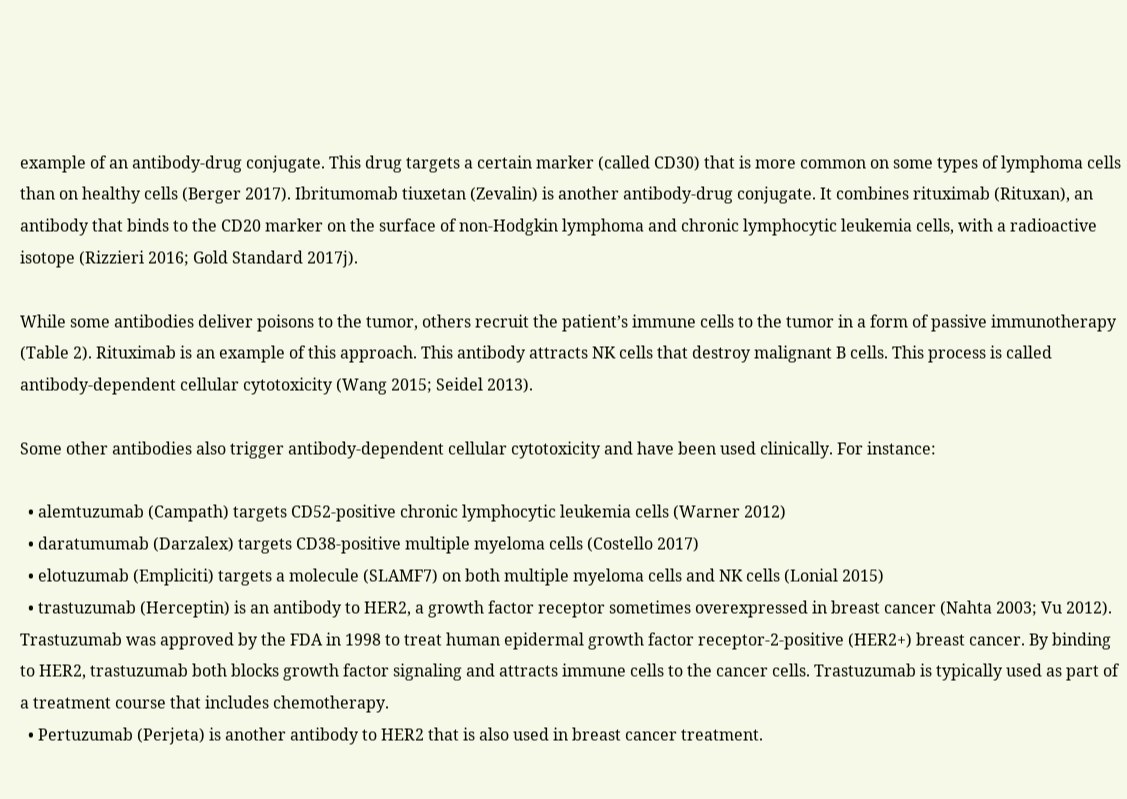example of an antibody-drug conjugate. This drug targets a certain marker (called CD30) that is more common on some types of lymphoma cells than on healthy cells (Berger 2017). Ibritumomab tiuxetan (Zevalin) is another antibody-drug conjugate. It combines rituximab (Rituxan), an antibody that binds to the CD20 marker on the surface of non-Hodgkin lymphoma and chronic lymphocytic leukemia cells, with a radioactive isotope (Rizzieri 2016; Gold Standard 2017j).

While some antibodies deliver poisons to the tumor, others recruit the patient’s immune cells to the tumor in a form of passive immunotherapy (Table 2). Rituximab is an example of this approach. This antibody attracts NK cells that destroy malignant B cells. This process is called antibody-dependent cellular cytotoxicity (Wang 2015; Seidel 2013).

Some other antibodies also trigger antibody-dependent cellular cytotoxicity and have been used clinically. For instance:

  • alemtuzumab (Campath) targets CD52-positive chronic lymphocytic leukemia cells (Warner 2012)
  • daratumumab (Darzalex) targets CD38-positive multiple myeloma cells (Costello 2017)
  • elotuzumab (Empliciti) targets a molecule (SLAMF7) on both multiple myeloma cells and NK cells (Lonial 2015)
  • trastuzumab (Herceptin) is an antibody to HER2, a growth factor receptor sometimes overexpressed in breast cancer (Nahta 2003; Vu 2012). Trastuzumab was approved by the FDA in 1998 to treat human epidermal growth factor receptor-2-positive (HER2+) breast cancer. By binding to HER2, trastuzumab both blocks growth factor signaling and attracts immune cells to the cancer cells. Trastuzumab is typically used as part of a treatment course that includes chemotherapy.
  • Pertuzumab (Perjeta) is another antibody to HER2 that is also used in breast cancer treatment.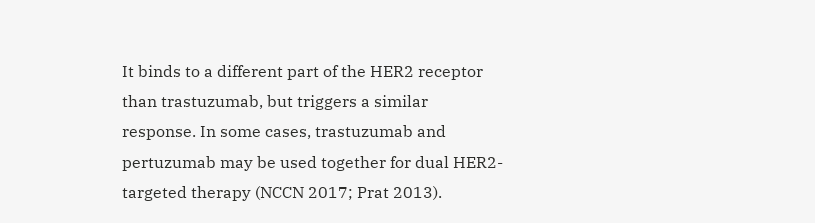It binds to a different part of the HER2 receptor than trastuzumab, but triggers a similar response. In some cases, trastuzumab and pertuzumab may be used together for dual HER2-targeted therapy (NCCN 2017; Prat 2013).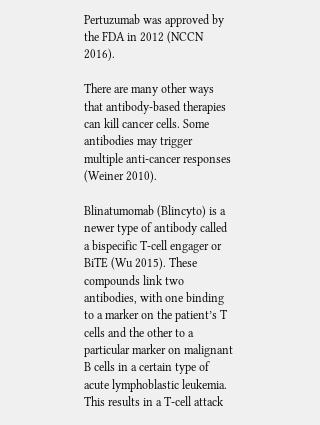Pertuzumab was approved by the FDA in 2012 (NCCN 2016).

There are many other ways that antibody-based therapies can kill cancer cells. Some antibodies may trigger multiple anti-cancer responses (Weiner 2010).

Blinatumomab (Blincyto) is a newer type of antibody called a bispecific T-cell engager or BiTE (Wu 2015). These compounds link two antibodies, with one binding to a marker on the patient’s T cells and the other to a particular marker on malignant B cells in a certain type of acute lymphoblastic leukemia. This results in a T-cell attack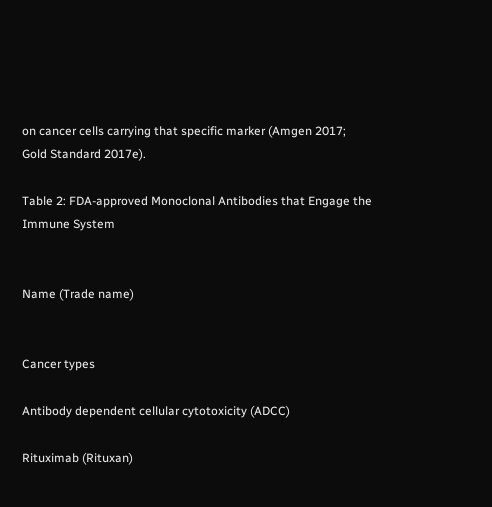on cancer cells carrying that specific marker (Amgen 2017; Gold Standard 2017e).

Table 2: FDA-approved Monoclonal Antibodies that Engage the Immune System


Name (Trade name)


Cancer types

Antibody dependent cellular cytotoxicity (ADCC)

Rituximab (Rituxan)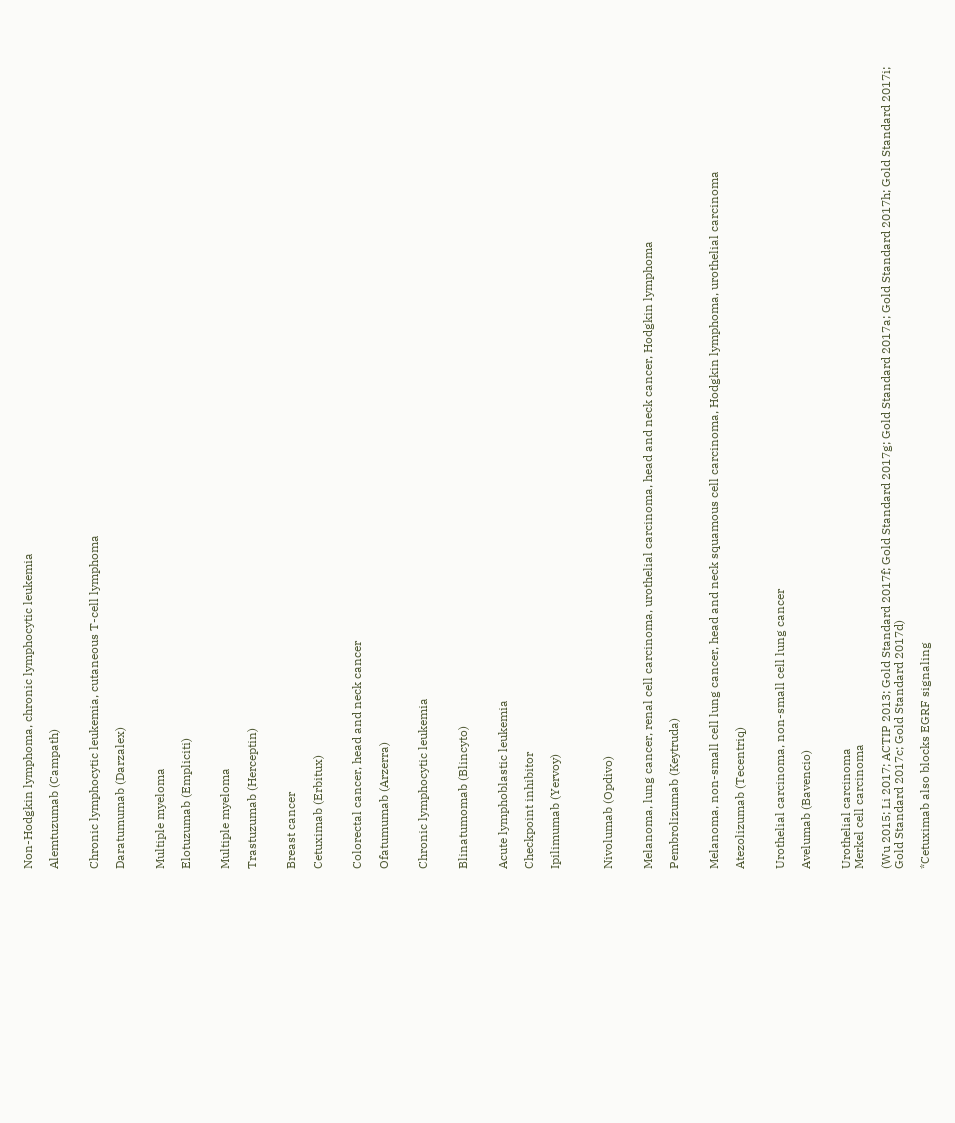Non-Hodgkin lymphoma, chronic lymphocytic leukemia

Alemtuzumab (Campath)


Chronic lymphocytic leukemia, cutaneous T-cell lymphoma

Daratumumab (Darzalex)


Multiple myeloma

Elotuzumab (Empliciti)


Multiple myeloma

Trastuzumab (Herceptin)


Breast cancer

Cetuximab (Erbitux)


Colorectal cancer, head and neck cancer

Ofatumumab (Arzerra)


Chronic lymphocytic leukemia


Blinatumomab (Blincyto)


Acute lymphoblastic leukemia

Checkpoint inhibitor

Ipilimumab (Yervoy)



Nivolumab (Opdivo)


Melanoma, lung cancer, renal cell carcinoma, urothelial carcinoma, head and neck cancer, Hodgkin lymphoma

Pembrolizumab (Keytruda)


Melanoma, non-small cell lung cancer, head and neck squamous cell carcinoma, Hodgkin lymphoma, urothelial carcinoma

Atezolizumab (Tecentriq)


Urothelial carcinoma, non-small cell lung cancer

Avelumab (Bavencio)


Urothelial carcinoma
Merkel cell carcinoma

(Wu 2015; Li 2017; ACTIP 2013; Gold Standard 2017f; Gold Standard 2017g; Gold Standard 2017a; Gold Standard 2017h; Gold Standard 2017i; Gold Standard 2017c; Gold Standard 2017d)

*Cetuximab also blocks EGRF signaling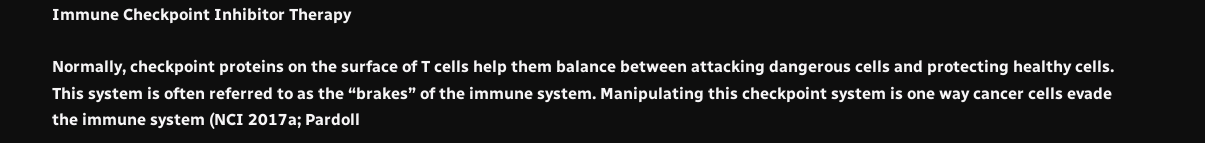Immune Checkpoint Inhibitor Therapy

Normally, checkpoint proteins on the surface of T cells help them balance between attacking dangerous cells and protecting healthy cells. This system is often referred to as the “brakes” of the immune system. Manipulating this checkpoint system is one way cancer cells evade the immune system (NCI 2017a; Pardoll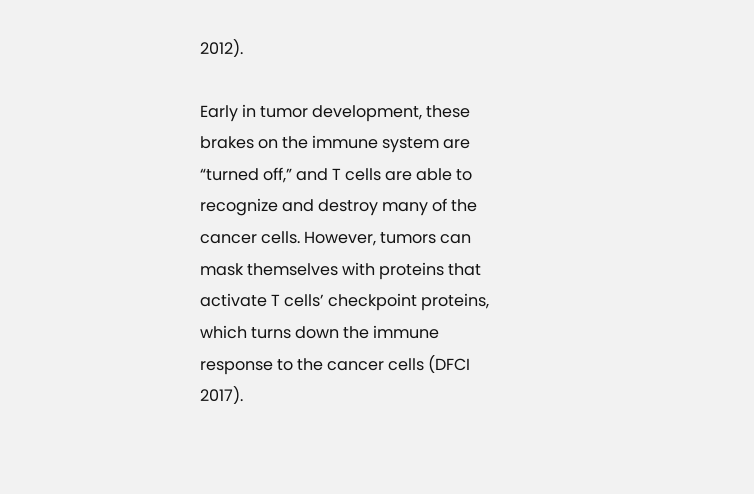2012).

Early in tumor development, these brakes on the immune system are “turned off,” and T cells are able to recognize and destroy many of the cancer cells. However, tumors can mask themselves with proteins that activate T cells’ checkpoint proteins, which turns down the immune response to the cancer cells (DFCI 2017).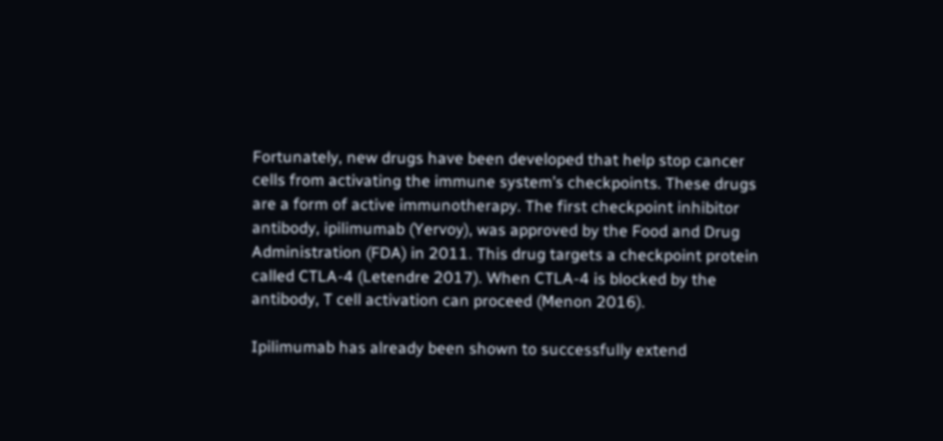Fortunately, new drugs have been developed that help stop cancer cells from activating the immune system’s checkpoints. These drugs are a form of active immunotherapy. The first checkpoint inhibitor antibody, ipilimumab (Yervoy), was approved by the Food and Drug Administration (FDA) in 2011. This drug targets a checkpoint protein called CTLA-4 (Letendre 2017). When CTLA-4 is blocked by the antibody, T cell activation can proceed (Menon 2016).

Ipilimumab has already been shown to successfully extend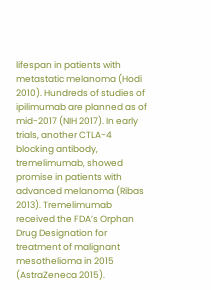lifespan in patients with metastatic melanoma (Hodi 2010). Hundreds of studies of ipilimumab are planned as of mid-2017 (NIH 2017). In early trials, another CTLA-4 blocking antibody, tremelimumab, showed promise in patients with advanced melanoma (Ribas 2013). Tremelimumab received the FDA’s Orphan Drug Designation for treatment of malignant mesothelioma in 2015 (AstraZeneca 2015).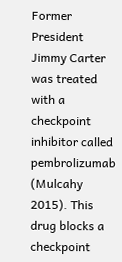Former President Jimmy Carter was treated with a checkpoint inhibitor called pembrolizumab (Mulcahy 2015). This drug blocks a checkpoint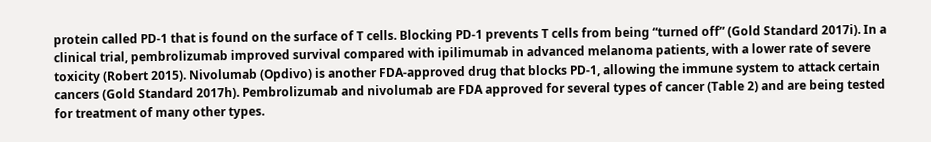protein called PD-1 that is found on the surface of T cells. Blocking PD-1 prevents T cells from being “turned off” (Gold Standard 2017i). In a clinical trial, pembrolizumab improved survival compared with ipilimumab in advanced melanoma patients, with a lower rate of severe toxicity (Robert 2015). Nivolumab (Opdivo) is another FDA-approved drug that blocks PD-1, allowing the immune system to attack certain cancers (Gold Standard 2017h). Pembrolizumab and nivolumab are FDA approved for several types of cancer (Table 2) and are being tested for treatment of many other types.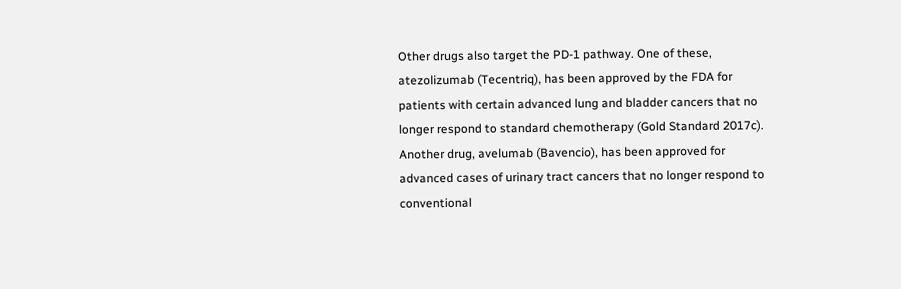Other drugs also target the PD-1 pathway. One of these, atezolizumab (Tecentriq), has been approved by the FDA for patients with certain advanced lung and bladder cancers that no longer respond to standard chemotherapy (Gold Standard 2017c). Another drug, avelumab (Bavencio), has been approved for advanced cases of urinary tract cancers that no longer respond to conventional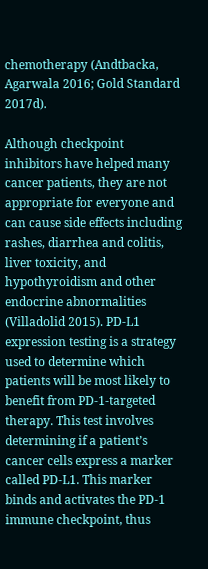chemotherapy (Andtbacka, Agarwala 2016; Gold Standard 2017d).

Although checkpoint inhibitors have helped many cancer patients, they are not appropriate for everyone and can cause side effects including rashes, diarrhea and colitis, liver toxicity, and hypothyroidism and other endocrine abnormalities (Villadolid 2015). PD-L1 expression testing is a strategy used to determine which patients will be most likely to benefit from PD-1-targeted therapy. This test involves determining if a patient’s cancer cells express a marker called PD-L1. This marker binds and activates the PD-1 immune checkpoint, thus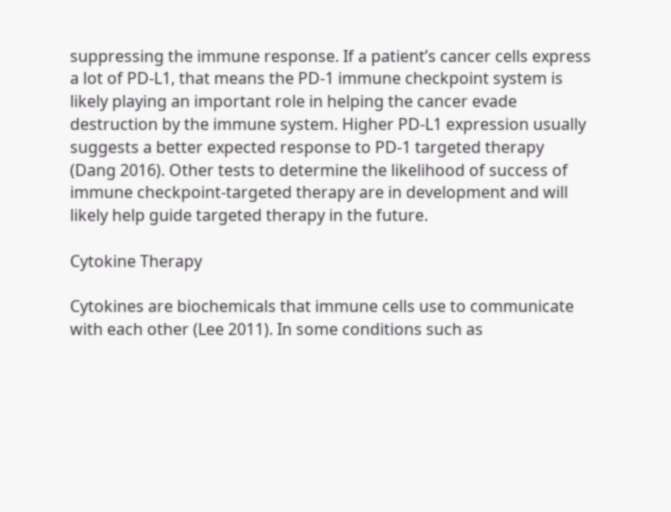suppressing the immune response. If a patient’s cancer cells express a lot of PD-L1, that means the PD-1 immune checkpoint system is likely playing an important role in helping the cancer evade destruction by the immune system. Higher PD-L1 expression usually suggests a better expected response to PD-1 targeted therapy (Dang 2016). Other tests to determine the likelihood of success of immune checkpoint-targeted therapy are in development and will likely help guide targeted therapy in the future.

Cytokine Therapy

Cytokines are biochemicals that immune cells use to communicate with each other (Lee 2011). In some conditions such as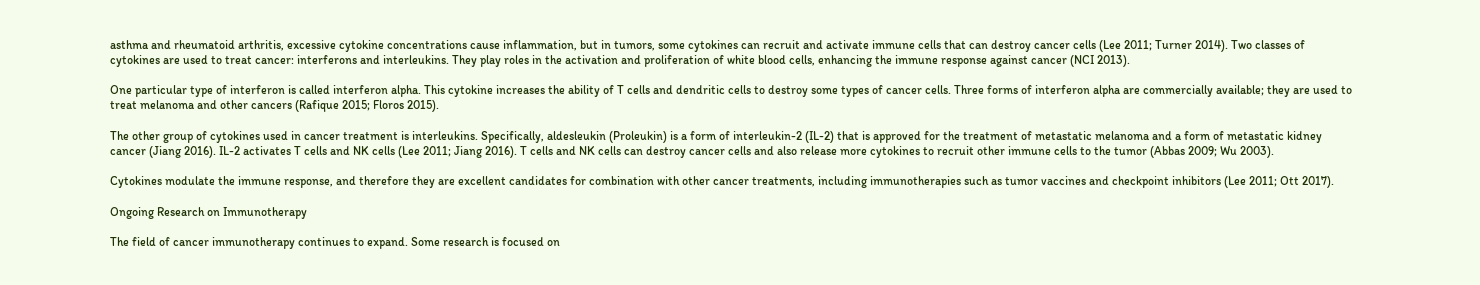asthma and rheumatoid arthritis, excessive cytokine concentrations cause inflammation, but in tumors, some cytokines can recruit and activate immune cells that can destroy cancer cells (Lee 2011; Turner 2014). Two classes of cytokines are used to treat cancer: interferons and interleukins. They play roles in the activation and proliferation of white blood cells, enhancing the immune response against cancer (NCI 2013).

One particular type of interferon is called interferon alpha. This cytokine increases the ability of T cells and dendritic cells to destroy some types of cancer cells. Three forms of interferon alpha are commercially available; they are used to treat melanoma and other cancers (Rafique 2015; Floros 2015).

The other group of cytokines used in cancer treatment is interleukins. Specifically, aldesleukin (Proleukin) is a form of interleukin-2 (IL-2) that is approved for the treatment of metastatic melanoma and a form of metastatic kidney cancer (Jiang 2016). IL-2 activates T cells and NK cells (Lee 2011; Jiang 2016). T cells and NK cells can destroy cancer cells and also release more cytokines to recruit other immune cells to the tumor (Abbas 2009; Wu 2003).

Cytokines modulate the immune response, and therefore they are excellent candidates for combination with other cancer treatments, including immunotherapies such as tumor vaccines and checkpoint inhibitors (Lee 2011; Ott 2017).

Ongoing Research on Immunotherapy

The field of cancer immunotherapy continues to expand. Some research is focused on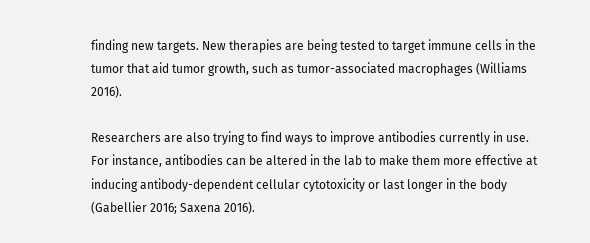finding new targets. New therapies are being tested to target immune cells in the tumor that aid tumor growth, such as tumor-associated macrophages (Williams 2016).

Researchers are also trying to find ways to improve antibodies currently in use. For instance, antibodies can be altered in the lab to make them more effective at inducing antibody-dependent cellular cytotoxicity or last longer in the body (Gabellier 2016; Saxena 2016).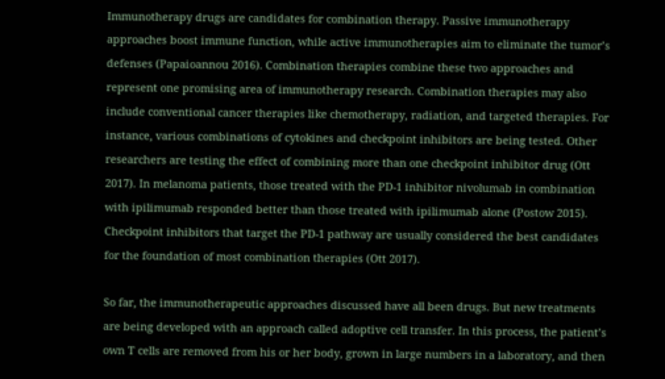Immunotherapy drugs are candidates for combination therapy. Passive immunotherapy approaches boost immune function, while active immunotherapies aim to eliminate the tumor’s defenses (Papaioannou 2016). Combination therapies combine these two approaches and represent one promising area of immunotherapy research. Combination therapies may also include conventional cancer therapies like chemotherapy, radiation, and targeted therapies. For instance, various combinations of cytokines and checkpoint inhibitors are being tested. Other researchers are testing the effect of combining more than one checkpoint inhibitor drug (Ott 2017). In melanoma patients, those treated with the PD-1 inhibitor nivolumab in combination with ipilimumab responded better than those treated with ipilimumab alone (Postow 2015). Checkpoint inhibitors that target the PD-1 pathway are usually considered the best candidates for the foundation of most combination therapies (Ott 2017).

So far, the immunotherapeutic approaches discussed have all been drugs. But new treatments are being developed with an approach called adoptive cell transfer. In this process, the patient’s own T cells are removed from his or her body, grown in large numbers in a laboratory, and then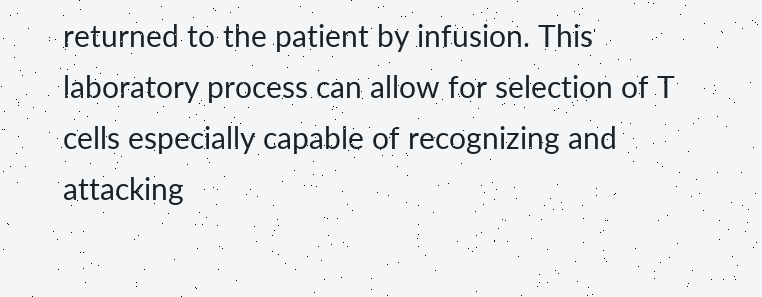returned to the patient by infusion. This laboratory process can allow for selection of T cells especially capable of recognizing and attacking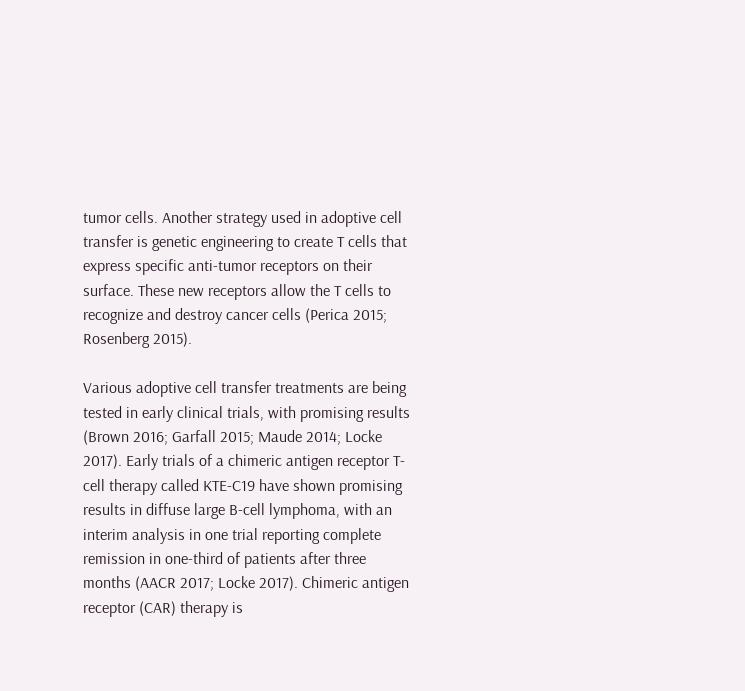tumor cells. Another strategy used in adoptive cell transfer is genetic engineering to create T cells that express specific anti-tumor receptors on their surface. These new receptors allow the T cells to recognize and destroy cancer cells (Perica 2015; Rosenberg 2015).

Various adoptive cell transfer treatments are being tested in early clinical trials, with promising results (Brown 2016; Garfall 2015; Maude 2014; Locke 2017). Early trials of a chimeric antigen receptor T-cell therapy called KTE-C19 have shown promising results in diffuse large B-cell lymphoma, with an interim analysis in one trial reporting complete remission in one-third of patients after three months (AACR 2017; Locke 2017). Chimeric antigen receptor (CAR) therapy is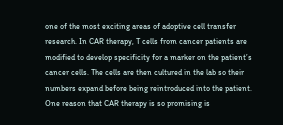one of the most exciting areas of adoptive cell transfer research. In CAR therapy, T cells from cancer patients are modified to develop specificity for a marker on the patient’s cancer cells. The cells are then cultured in the lab so their numbers expand before being reintroduced into the patient. One reason that CAR therapy is so promising is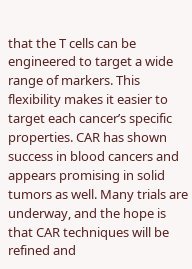that the T cells can be engineered to target a wide range of markers. This flexibility makes it easier to target each cancer’s specific properties. CAR has shown success in blood cancers and appears promising in solid tumors as well. Many trials are underway, and the hope is that CAR techniques will be refined and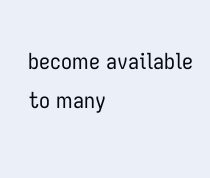become available to many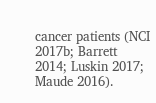cancer patients (NCI 2017b; Barrett 2014; Luskin 2017; Maude 2016).